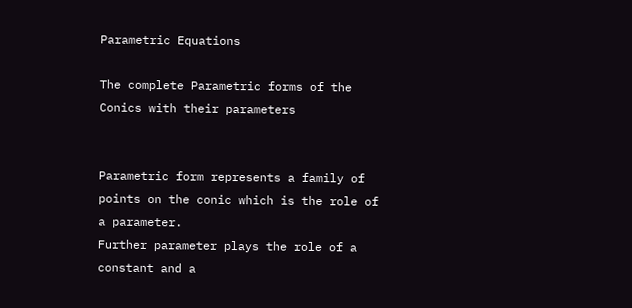Parametric Equations

The complete Parametric forms of the Conics with their parameters


Parametric form represents a family of points on the conic which is the role of a parameter.
Further parameter plays the role of a constant and a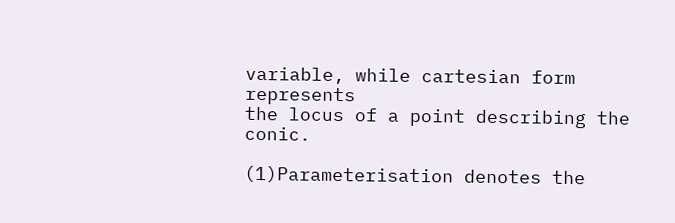variable, while cartesian form represents
the locus of a point describing the conic.

(1)Parameterisation denotes the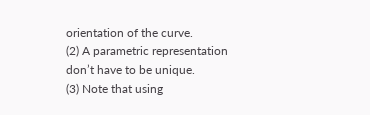orientation of the curve.
(2) A parametric representation don’t have to be unique.
(3) Note that using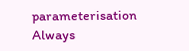parameterisation Always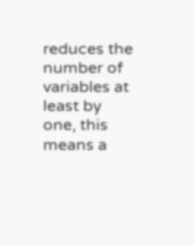reduces the number of variables at least by one, this means a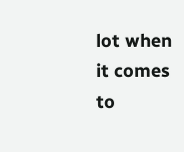lot when it comes to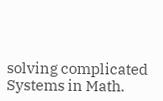solving complicated Systems in Math.